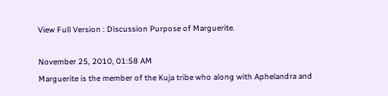View Full Version : Discussion Purpose of Marguerite.

November 25, 2010, 01:58 AM
Marguerite is the member of the Kuja tribe who along with Aphelandra and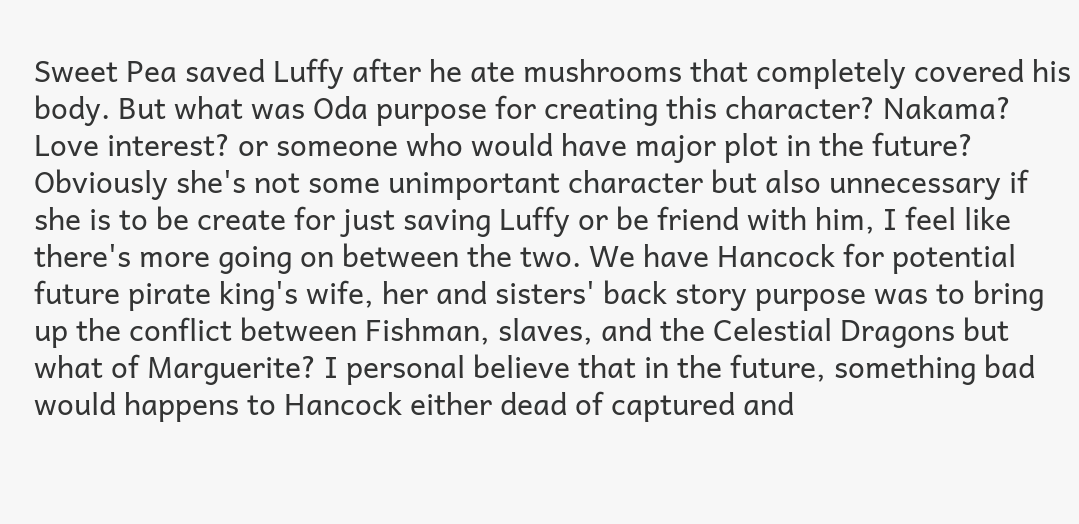Sweet Pea saved Luffy after he ate mushrooms that completely covered his body. But what was Oda purpose for creating this character? Nakama? Love interest? or someone who would have major plot in the future?
Obviously she's not some unimportant character but also unnecessary if she is to be create for just saving Luffy or be friend with him, I feel like there's more going on between the two. We have Hancock for potential future pirate king's wife, her and sisters' back story purpose was to bring up the conflict between Fishman, slaves, and the Celestial Dragons but what of Marguerite? I personal believe that in the future, something bad would happens to Hancock either dead of captured and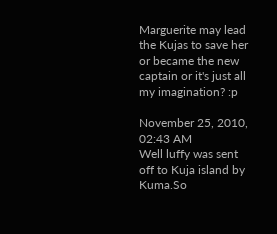Marguerite may lead the Kujas to save her or became the new captain or it's just all my imagination? :p

November 25, 2010, 02:43 AM
Well luffy was sent off to Kuja island by Kuma.So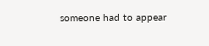someone had to appear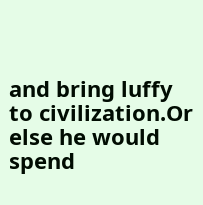and bring luffy to civilization.Or else he would spend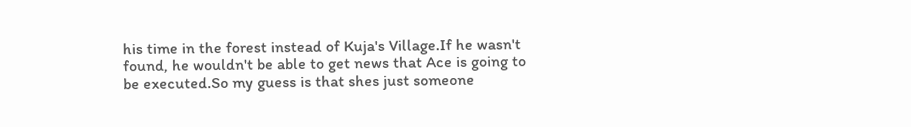his time in the forest instead of Kuja's Village.If he wasn't found, he wouldn't be able to get news that Ace is going to be executed.So my guess is that shes just someone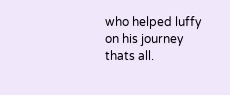who helped luffy on his journey thats all.